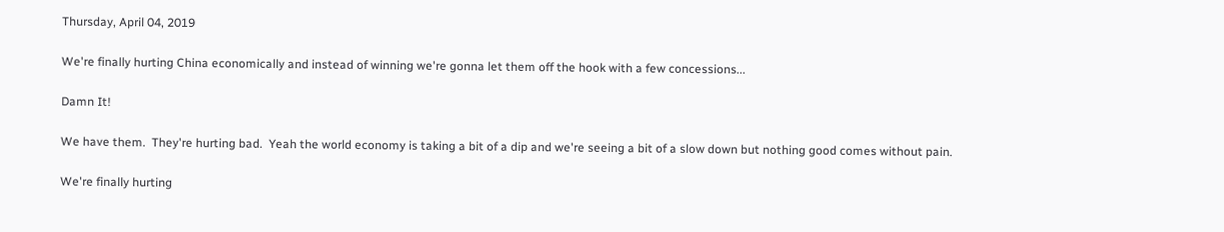Thursday, April 04, 2019

We're finally hurting China economically and instead of winning we're gonna let them off the hook with a few concessions...

Damn It!

We have them.  They're hurting bad.  Yeah the world economy is taking a bit of a dip and we're seeing a bit of a slow down but nothing good comes without pain.

We're finally hurting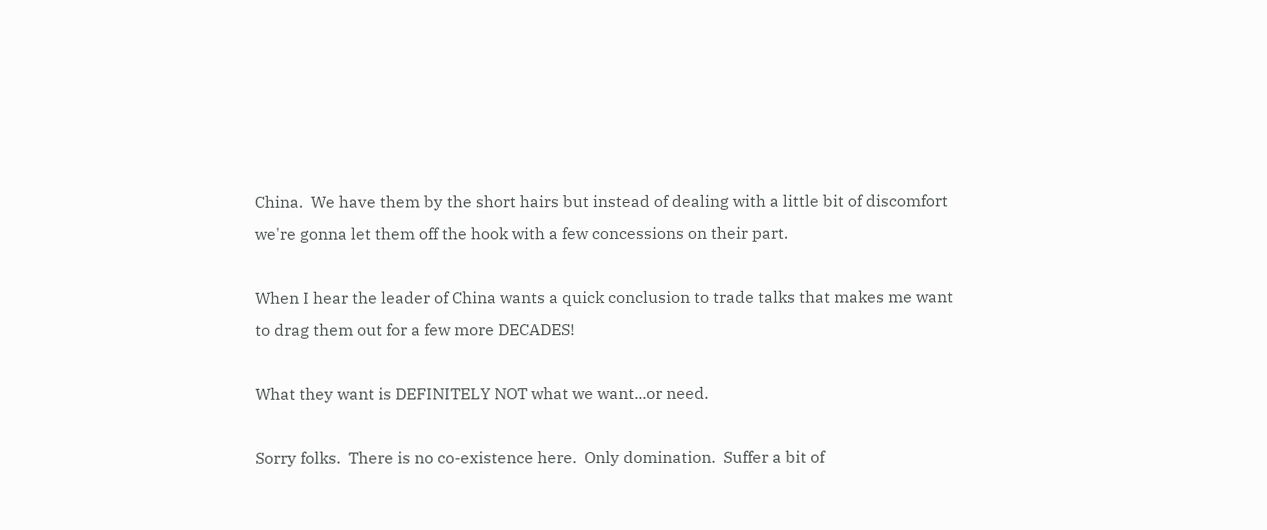China.  We have them by the short hairs but instead of dealing with a little bit of discomfort we're gonna let them off the hook with a few concessions on their part.

When I hear the leader of China wants a quick conclusion to trade talks that makes me want to drag them out for a few more DECADES!

What they want is DEFINITELY NOT what we want...or need.

Sorry folks.  There is no co-existence here.  Only domination.  Suffer a bit of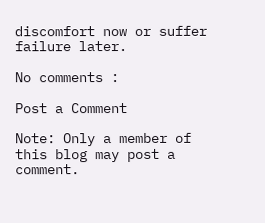discomfort now or suffer failure later.

No comments :

Post a Comment

Note: Only a member of this blog may post a comment.